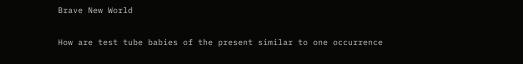Brave New World

How are test tube babies of the present similar to one occurrence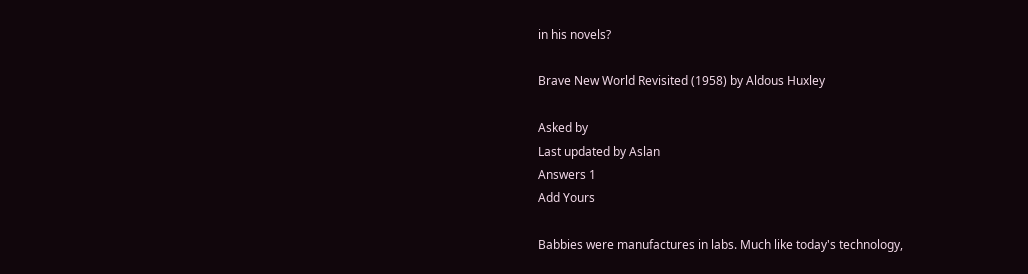in his novels?

Brave New World Revisited (1958) by Aldous Huxley

Asked by
Last updated by Aslan
Answers 1
Add Yours

Babbies were manufactures in labs. Much like today's technology,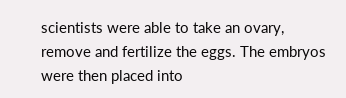scientists were able to take an ovary, remove and fertilize the eggs. The embryos were then placed into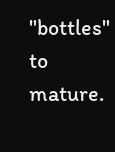"bottles" to mature.